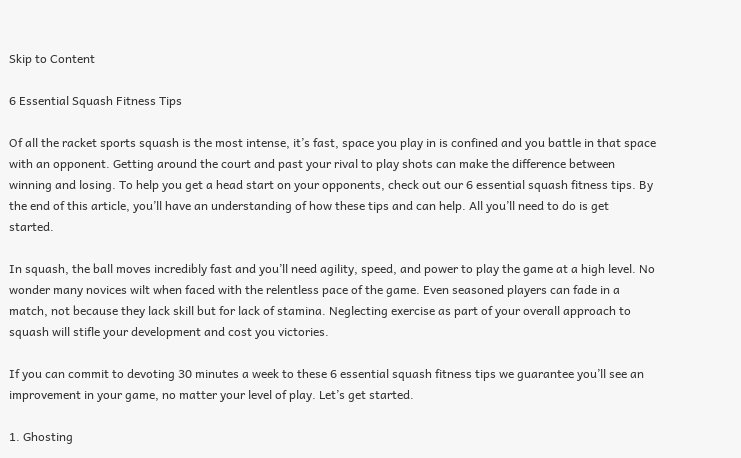Skip to Content

6 Essential Squash Fitness Tips

Of all the racket sports squash is the most intense, it’s fast, space you play in is confined and you battle in that space with an opponent. Getting around the court and past your rival to play shots can make the difference between winning and losing. To help you get a head start on your opponents, check out our 6 essential squash fitness tips. By the end of this article, you’ll have an understanding of how these tips and can help. All you’ll need to do is get started.

In squash, the ball moves incredibly fast and you’ll need agility, speed, and power to play the game at a high level. No wonder many novices wilt when faced with the relentless pace of the game. Even seasoned players can fade in a match, not because they lack skill but for lack of stamina. Neglecting exercise as part of your overall approach to squash will stifle your development and cost you victories.

If you can commit to devoting 30 minutes a week to these 6 essential squash fitness tips we guarantee you’ll see an improvement in your game, no matter your level of play. Let’s get started.

1. Ghosting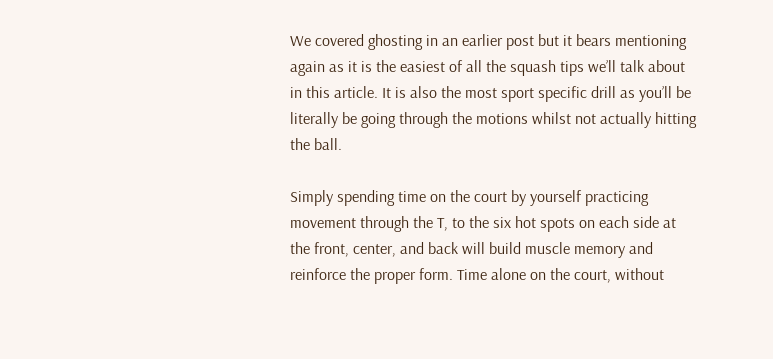We covered ghosting in an earlier post but it bears mentioning again as it is the easiest of all the squash tips we’ll talk about in this article. It is also the most sport specific drill as you’ll be literally be going through the motions whilst not actually hitting the ball.

Simply spending time on the court by yourself practicing movement through the T, to the six hot spots on each side at the front, center, and back will build muscle memory and reinforce the proper form. Time alone on the court, without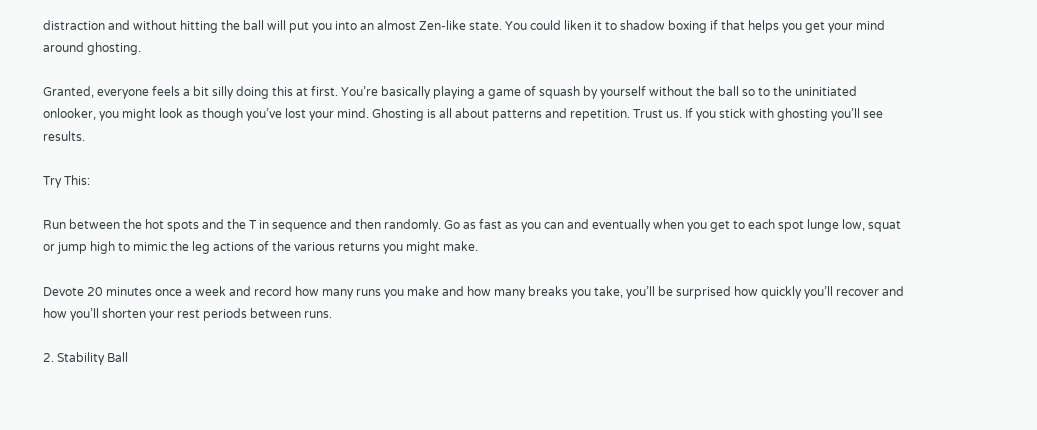distraction and without hitting the ball will put you into an almost Zen-like state. You could liken it to shadow boxing if that helps you get your mind around ghosting.

Granted, everyone feels a bit silly doing this at first. You’re basically playing a game of squash by yourself without the ball so to the uninitiated onlooker, you might look as though you’ve lost your mind. Ghosting is all about patterns and repetition. Trust us. If you stick with ghosting you’ll see results.

Try This:

Run between the hot spots and the T in sequence and then randomly. Go as fast as you can and eventually when you get to each spot lunge low, squat or jump high to mimic the leg actions of the various returns you might make.

Devote 20 minutes once a week and record how many runs you make and how many breaks you take, you’ll be surprised how quickly you’ll recover and how you’ll shorten your rest periods between runs.

2. Stability Ball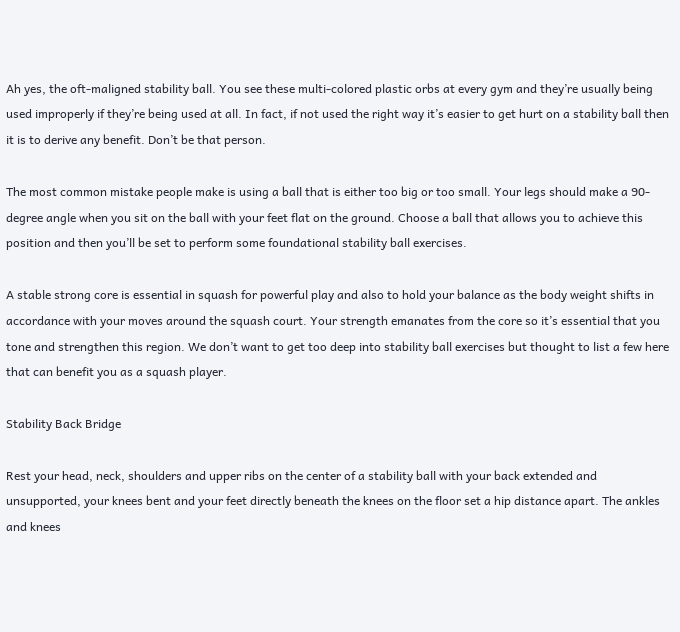Ah yes, the oft-maligned stability ball. You see these multi-colored plastic orbs at every gym and they’re usually being used improperly if they’re being used at all. In fact, if not used the right way it’s easier to get hurt on a stability ball then it is to derive any benefit. Don’t be that person.

The most common mistake people make is using a ball that is either too big or too small. Your legs should make a 90-degree angle when you sit on the ball with your feet flat on the ground. Choose a ball that allows you to achieve this position and then you’ll be set to perform some foundational stability ball exercises.

A stable strong core is essential in squash for powerful play and also to hold your balance as the body weight shifts in accordance with your moves around the squash court. Your strength emanates from the core so it’s essential that you tone and strengthen this region. We don’t want to get too deep into stability ball exercises but thought to list a few here that can benefit you as a squash player.

Stability Back Bridge

Rest your head, neck, shoulders and upper ribs on the center of a stability ball with your back extended and unsupported, your knees bent and your feet directly beneath the knees on the floor set a hip distance apart. The ankles and knees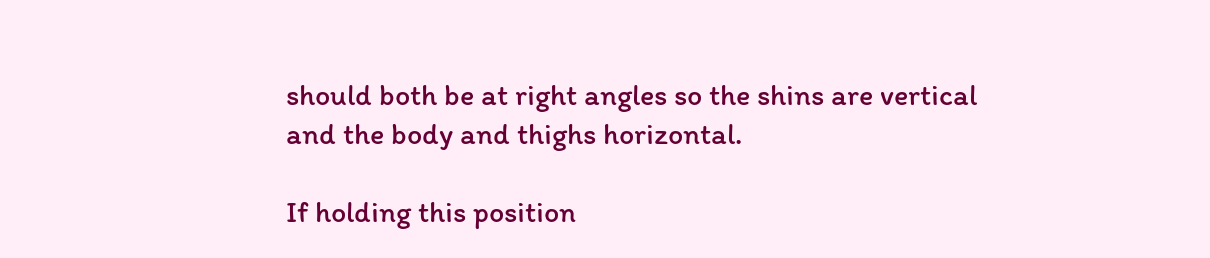should both be at right angles so the shins are vertical and the body and thighs horizontal.

If holding this position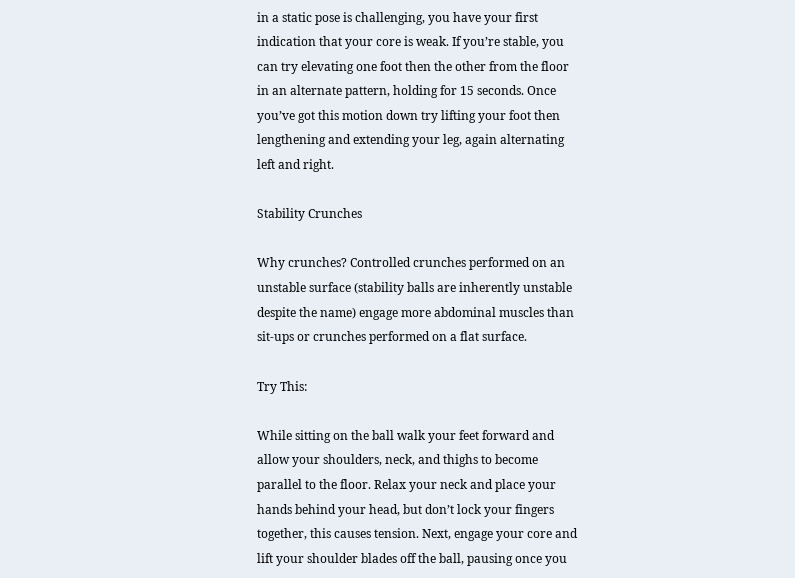in a static pose is challenging, you have your first indication that your core is weak. If you’re stable, you can try elevating one foot then the other from the floor in an alternate pattern, holding for 15 seconds. Once you’ve got this motion down try lifting your foot then lengthening and extending your leg, again alternating left and right.

Stability Crunches

Why crunches? Controlled crunches performed on an unstable surface (stability balls are inherently unstable despite the name) engage more abdominal muscles than sit-ups or crunches performed on a flat surface.

Try This:

While sitting on the ball walk your feet forward and allow your shoulders, neck, and thighs to become parallel to the floor. Relax your neck and place your hands behind your head, but don’t lock your fingers together, this causes tension. Next, engage your core and lift your shoulder blades off the ball, pausing once you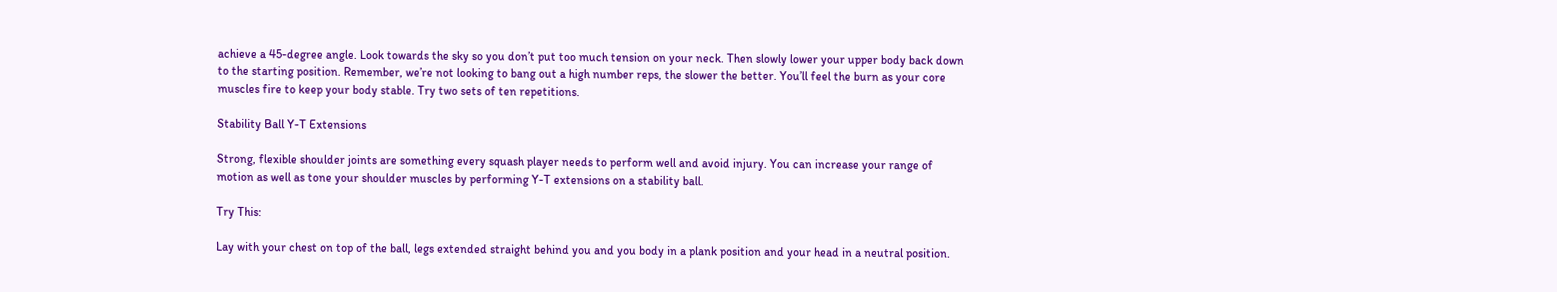achieve a 45-degree angle. Look towards the sky so you don’t put too much tension on your neck. Then slowly lower your upper body back down to the starting position. Remember, we’re not looking to bang out a high number reps, the slower the better. You’ll feel the burn as your core muscles fire to keep your body stable. Try two sets of ten repetitions.

Stability Ball Y-T Extensions

Strong, flexible shoulder joints are something every squash player needs to perform well and avoid injury. You can increase your range of motion as well as tone your shoulder muscles by performing Y-T extensions on a stability ball.

Try This:

Lay with your chest on top of the ball, legs extended straight behind you and you body in a plank position and your head in a neutral position.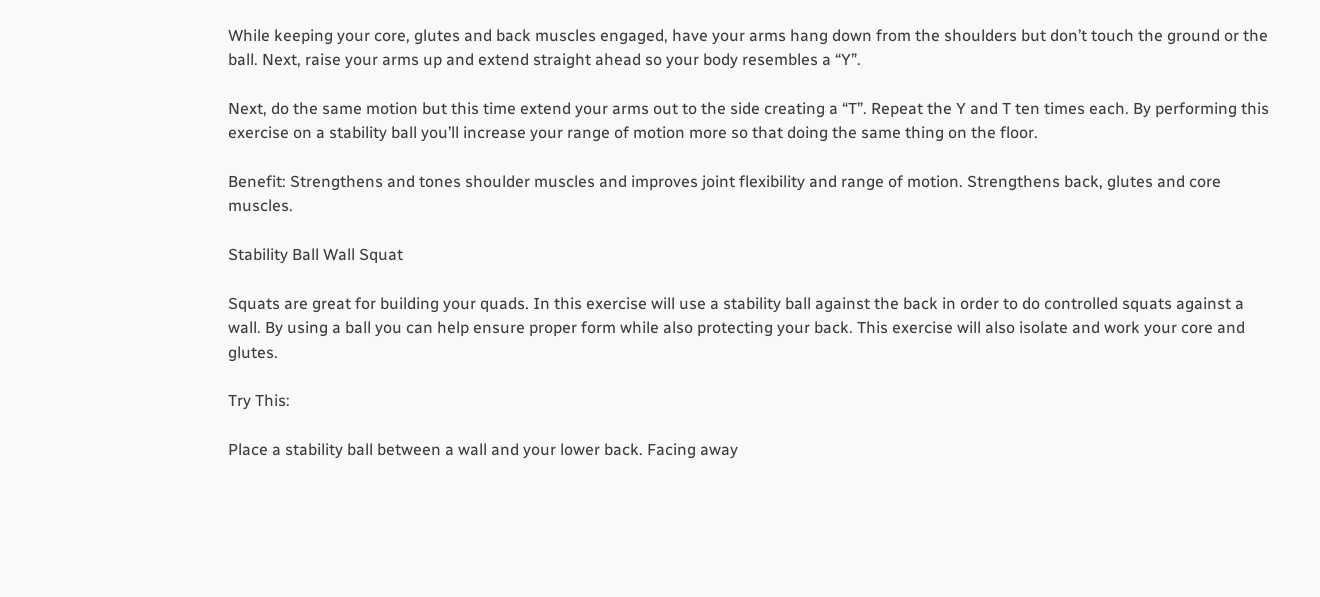While keeping your core, glutes and back muscles engaged, have your arms hang down from the shoulders but don’t touch the ground or the ball. Next, raise your arms up and extend straight ahead so your body resembles a “Y”.

Next, do the same motion but this time extend your arms out to the side creating a “T”. Repeat the Y and T ten times each. By performing this exercise on a stability ball you’ll increase your range of motion more so that doing the same thing on the floor.

Benefit: Strengthens and tones shoulder muscles and improves joint flexibility and range of motion. Strengthens back, glutes and core muscles.

Stability Ball Wall Squat

Squats are great for building your quads. In this exercise will use a stability ball against the back in order to do controlled squats against a wall. By using a ball you can help ensure proper form while also protecting your back. This exercise will also isolate and work your core and glutes.

Try This:

Place a stability ball between a wall and your lower back. Facing away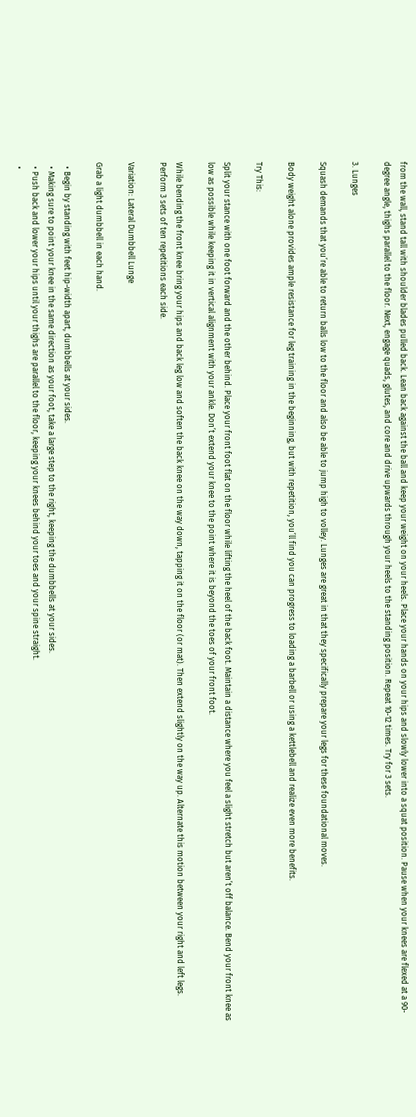from the wall, stand tall with shoulder blades pulled back. Lean back against the ball and keep your weight on your heels. Place your hands on your hips and slowly lower into a squat position. Pause when your knees are flexed at a 90-degree angle, thighs parallel to the floor. Next, engage quads, glutes, and core and drive upwards through your heels to the standing position. Repeat 10-12 times. Try for 3 sets.

3. Lunges

Squash demands that you’re able to return balls low to the floor and also be able to jump high to volley. Lunges are great in that they specifically prepare your legs for these foundational moves.

Body weight alone provides ample resistance for leg training in the beginning, but with repetition, you’ll find you can progress to loading a barbell or using a kettlebell and realize even more benefits.

Try This:

Split your stance with one foot forward and the other behind. Place your front foot flat on the floor while lifting the heel of the back foot. Maintain a distance where you feel a slight stretch but aren’t off balance. Bend your front knee as low as possible while keeping it in vertical alignment with your ankle. Don’t extend your knee to the point where it is beyond the toes of your front foot.

While bending the front knee bring your hips and back leg low and soften the back knee on the way down, tapping it on the floor (or mat). Then extend slightly on the way up. Alternate this motion between your right and left legs. Perform 3 sets of ten repetitions each side.

Variation: Lateral Dumbbell Lunge

Grab a light dumbbell in each hand.

  • Begin by standing with feet hip-width apart, dumbbells at your sides.
  • Making sure to point your knee in the same direction as your foot, take a large step to the right, keeping the dumbbells at your sides.
  • Push back and lower your hips until your thighs are parallel to the floor, keeping your knees behind your toes and your spine straight.
  •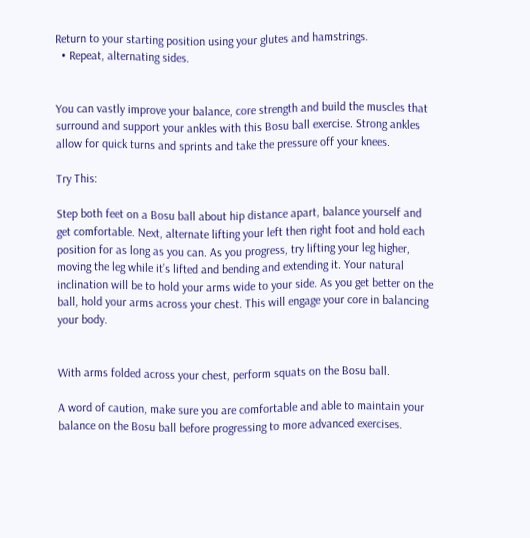Return to your starting position using your glutes and hamstrings.
  • Repeat, alternating sides.


You can vastly improve your balance, core strength and build the muscles that surround and support your ankles with this Bosu ball exercise. Strong ankles allow for quick turns and sprints and take the pressure off your knees.

Try This:

Step both feet on a Bosu ball about hip distance apart, balance yourself and get comfortable. Next, alternate lifting your left then right foot and hold each position for as long as you can. As you progress, try lifting your leg higher, moving the leg while it’s lifted and bending and extending it. Your natural inclination will be to hold your arms wide to your side. As you get better on the ball, hold your arms across your chest. This will engage your core in balancing your body.


With arms folded across your chest, perform squats on the Bosu ball.

A word of caution, make sure you are comfortable and able to maintain your balance on the Bosu ball before progressing to more advanced exercises.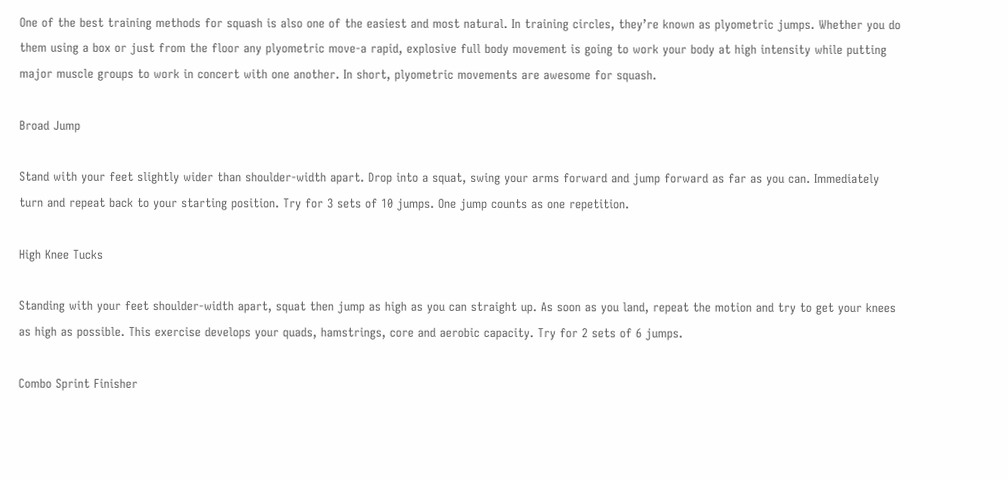One of the best training methods for squash is also one of the easiest and most natural. In training circles, they’re known as plyometric jumps. Whether you do them using a box or just from the floor any plyometric move-a rapid, explosive full body movement is going to work your body at high intensity while putting major muscle groups to work in concert with one another. In short, plyometric movements are awesome for squash.

Broad Jump

Stand with your feet slightly wider than shoulder-width apart. Drop into a squat, swing your arms forward and jump forward as far as you can. Immediately turn and repeat back to your starting position. Try for 3 sets of 10 jumps. One jump counts as one repetition.

High Knee Tucks

Standing with your feet shoulder-width apart, squat then jump as high as you can straight up. As soon as you land, repeat the motion and try to get your knees as high as possible. This exercise develops your quads, hamstrings, core and aerobic capacity. Try for 2 sets of 6 jumps.

Combo Sprint Finisher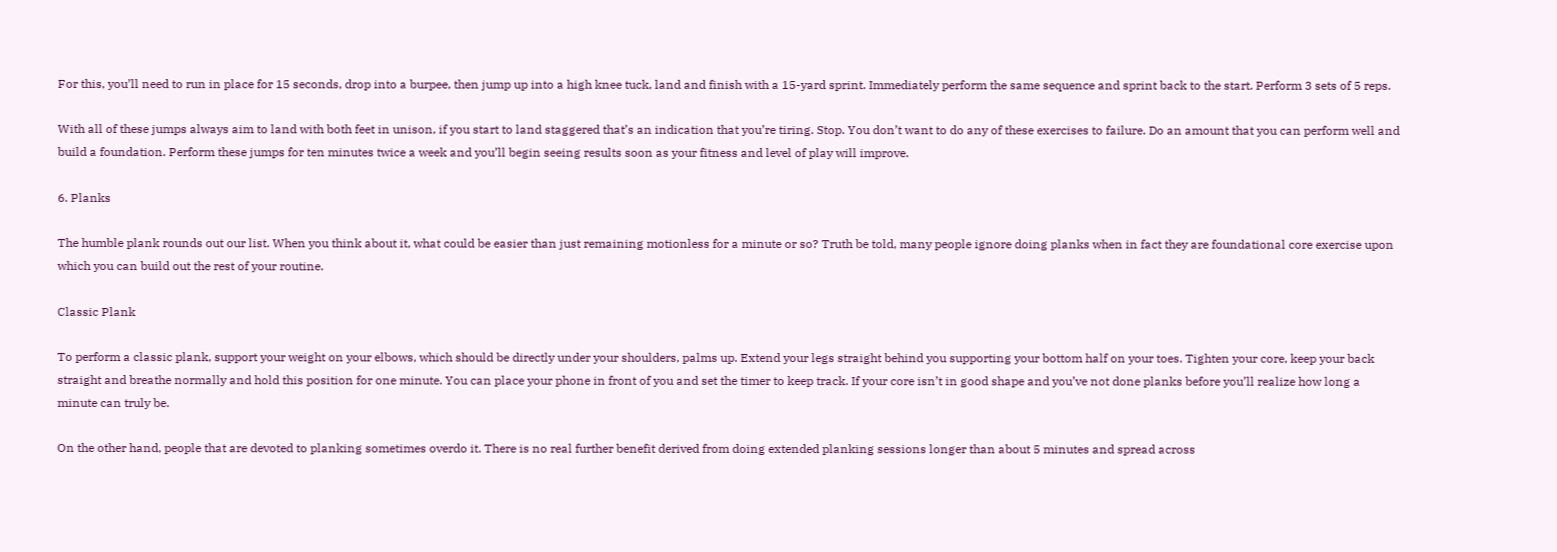For this, you’ll need to run in place for 15 seconds, drop into a burpee, then jump up into a high knee tuck, land and finish with a 15-yard sprint. Immediately perform the same sequence and sprint back to the start. Perform 3 sets of 5 reps.

With all of these jumps always aim to land with both feet in unison, if you start to land staggered that’s an indication that you’re tiring. Stop. You don’t want to do any of these exercises to failure. Do an amount that you can perform well and build a foundation. Perform these jumps for ten minutes twice a week and you’ll begin seeing results soon as your fitness and level of play will improve.

6. Planks

The humble plank rounds out our list. When you think about it, what could be easier than just remaining motionless for a minute or so? Truth be told, many people ignore doing planks when in fact they are foundational core exercise upon which you can build out the rest of your routine.

Classic Plank

To perform a classic plank, support your weight on your elbows, which should be directly under your shoulders, palms up. Extend your legs straight behind you supporting your bottom half on your toes. Tighten your core, keep your back straight and breathe normally and hold this position for one minute. You can place your phone in front of you and set the timer to keep track. If your core isn’t in good shape and you’ve not done planks before you’ll realize how long a minute can truly be.

On the other hand, people that are devoted to planking sometimes overdo it. There is no real further benefit derived from doing extended planking sessions longer than about 5 minutes and spread across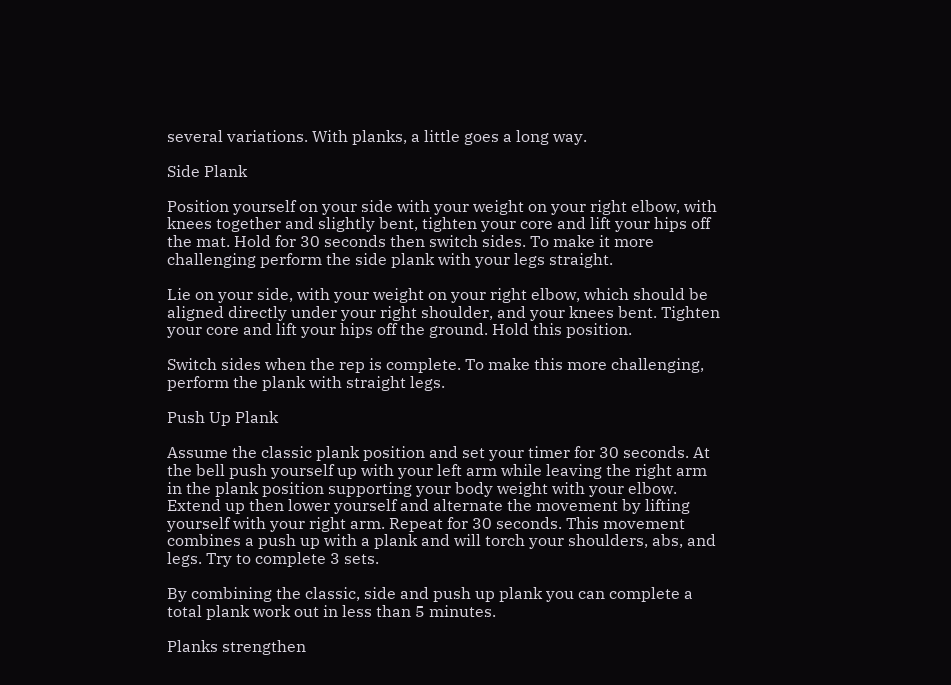several variations. With planks, a little goes a long way.

Side Plank

Position yourself on your side with your weight on your right elbow, with knees together and slightly bent, tighten your core and lift your hips off the mat. Hold for 30 seconds then switch sides. To make it more challenging perform the side plank with your legs straight.

Lie on your side, with your weight on your right elbow, which should be aligned directly under your right shoulder, and your knees bent. Tighten your core and lift your hips off the ground. Hold this position.

Switch sides when the rep is complete. To make this more challenging, perform the plank with straight legs.

Push Up Plank

Assume the classic plank position and set your timer for 30 seconds. At the bell push yourself up with your left arm while leaving the right arm in the plank position supporting your body weight with your elbow. Extend up then lower yourself and alternate the movement by lifting yourself with your right arm. Repeat for 30 seconds. This movement combines a push up with a plank and will torch your shoulders, abs, and legs. Try to complete 3 sets.

By combining the classic, side and push up plank you can complete a total plank work out in less than 5 minutes.

Planks strengthen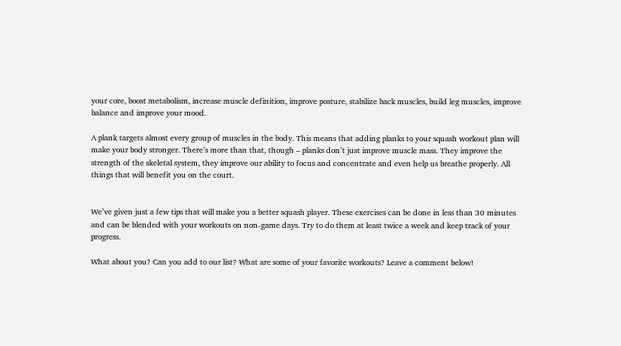your core, boost metabolism, increase muscle definition, improve posture, stabilize back muscles, build leg muscles, improve balance and improve your mood.

A plank targets almost every group of muscles in the body. This means that adding planks to your squash workout plan will make your body stronger. There’s more than that, though – planks don’t just improve muscle mass. They improve the strength of the skeletal system, they improve our ability to focus and concentrate and even help us breathe properly. All things that will benefit you on the court.


We’ve given just a few tips that will make you a better squash player. These exercises can be done in less than 30 minutes and can be blended with your workouts on non-game days. Try to do them at least twice a week and keep track of your progress.

What about you? Can you add to our list? What are some of your favorite workouts? Leave a comment below!